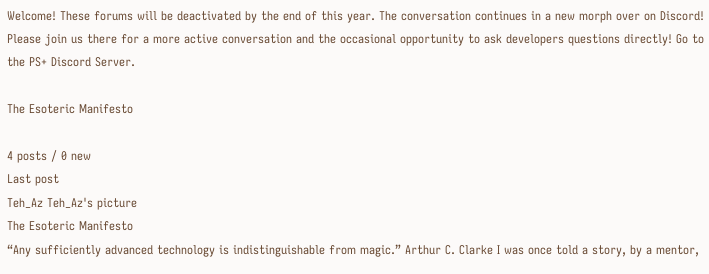Welcome! These forums will be deactivated by the end of this year. The conversation continues in a new morph over on Discord! Please join us there for a more active conversation and the occasional opportunity to ask developers questions directly! Go to the PS+ Discord Server.

The Esoteric Manifesto

4 posts / 0 new
Last post
Teh_Az Teh_Az's picture
The Esoteric Manifesto
“Any sufficiently advanced technology is indistinguishable from magic.” Arthur C. Clarke I was once told a story, by a mentor,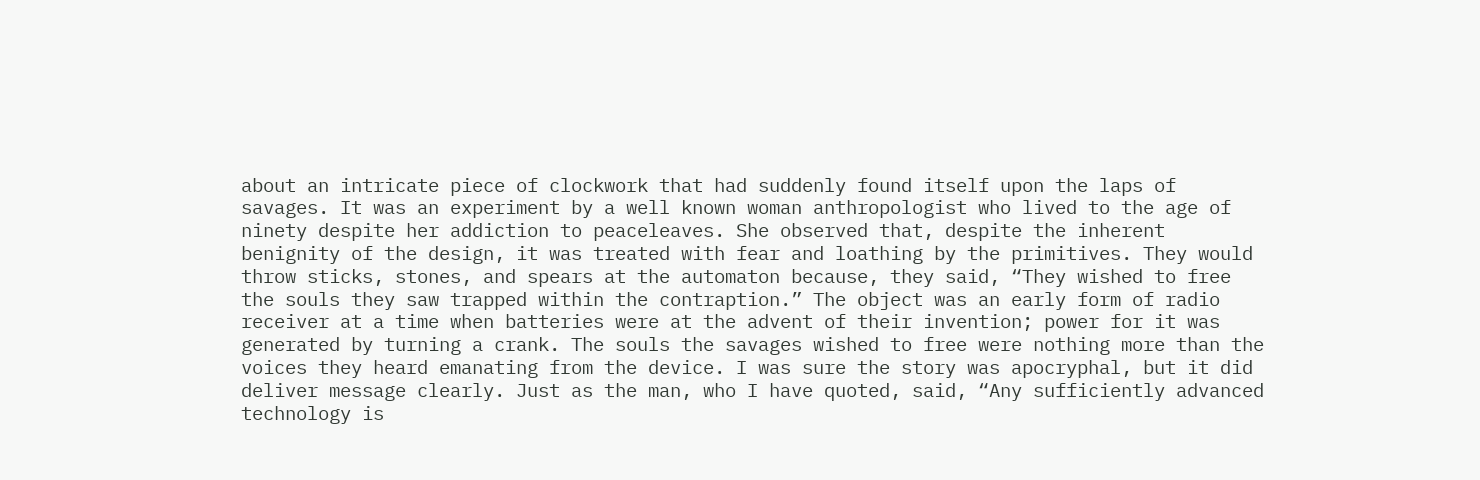about an intricate piece of clockwork that had suddenly found itself upon the laps of savages. It was an experiment by a well known woman anthropologist who lived to the age of ninety despite her addiction to peaceleaves. She observed that, despite the inherent benignity of the design, it was treated with fear and loathing by the primitives. They would throw sticks, stones, and spears at the automaton because, they said, “They wished to free the souls they saw trapped within the contraption.” The object was an early form of radio receiver at a time when batteries were at the advent of their invention; power for it was generated by turning a crank. The souls the savages wished to free were nothing more than the voices they heard emanating from the device. I was sure the story was apocryphal, but it did deliver message clearly. Just as the man, who I have quoted, said, “Any sufficiently advanced technology is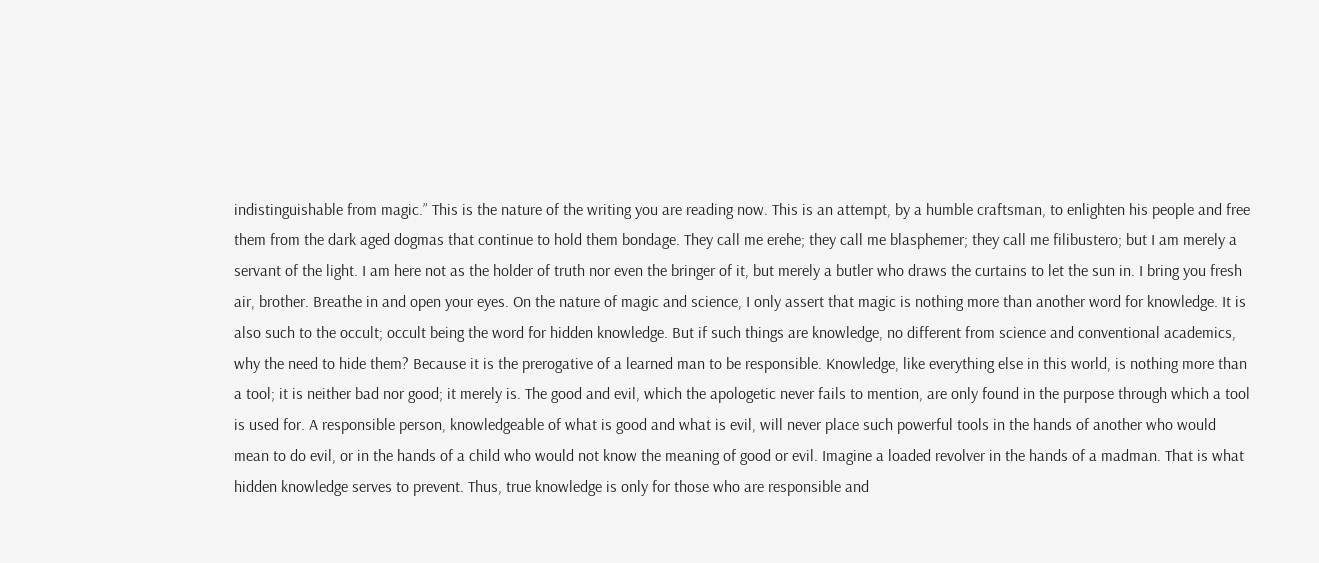indistinguishable from magic.” This is the nature of the writing you are reading now. This is an attempt, by a humble craftsman, to enlighten his people and free them from the dark aged dogmas that continue to hold them bondage. They call me erehe; they call me blasphemer; they call me filibustero; but I am merely a servant of the light. I am here not as the holder of truth nor even the bringer of it, but merely a butler who draws the curtains to let the sun in. I bring you fresh air, brother. Breathe in and open your eyes. On the nature of magic and science, I only assert that magic is nothing more than another word for knowledge. It is also such to the occult; occult being the word for hidden knowledge. But if such things are knowledge, no different from science and conventional academics, why the need to hide them? Because it is the prerogative of a learned man to be responsible. Knowledge, like everything else in this world, is nothing more than a tool; it is neither bad nor good; it merely is. The good and evil, which the apologetic never fails to mention, are only found in the purpose through which a tool is used for. A responsible person, knowledgeable of what is good and what is evil, will never place such powerful tools in the hands of another who would mean to do evil, or in the hands of a child who would not know the meaning of good or evil. Imagine a loaded revolver in the hands of a madman. That is what hidden knowledge serves to prevent. Thus, true knowledge is only for those who are responsible and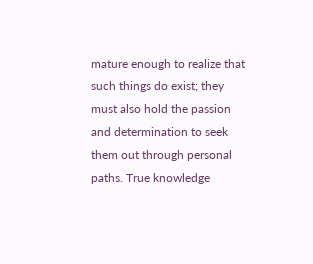mature enough to realize that such things do exist; they must also hold the passion and determination to seek them out through personal paths. True knowledge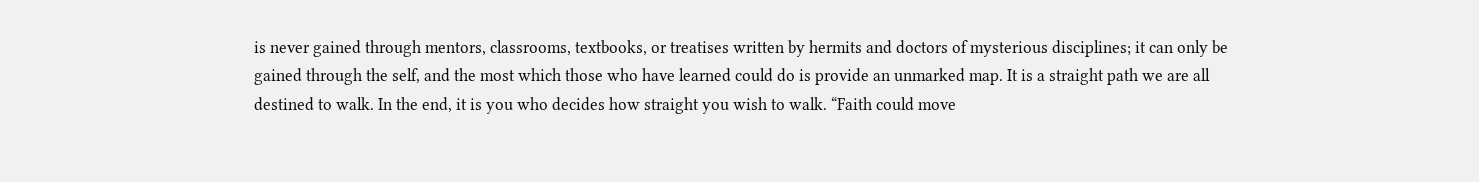is never gained through mentors, classrooms, textbooks, or treatises written by hermits and doctors of mysterious disciplines; it can only be gained through the self, and the most which those who have learned could do is provide an unmarked map. It is a straight path we are all destined to walk. In the end, it is you who decides how straight you wish to walk. “Faith could move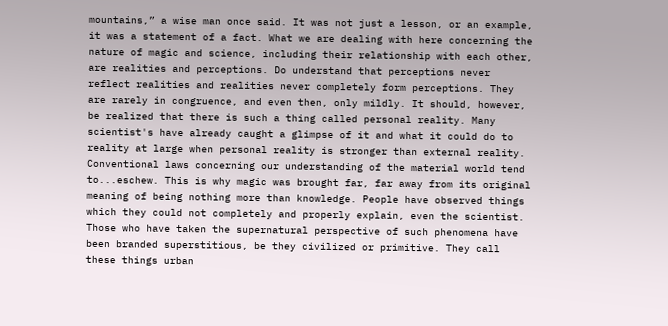mountains,” a wise man once said. It was not just a lesson, or an example, it was a statement of a fact. What we are dealing with here concerning the nature of magic and science, including their relationship with each other, are realities and perceptions. Do understand that perceptions never reflect realities and realities never completely form perceptions. They are rarely in congruence, and even then, only mildly. It should, however, be realized that there is such a thing called personal reality. Many scientist's have already caught a glimpse of it and what it could do to reality at large when personal reality is stronger than external reality. Conventional laws concerning our understanding of the material world tend to...eschew. This is why magic was brought far, far away from its original meaning of being nothing more than knowledge. People have observed things which they could not completely and properly explain, even the scientist. Those who have taken the supernatural perspective of such phenomena have been branded superstitious, be they civilized or primitive. They call these things urban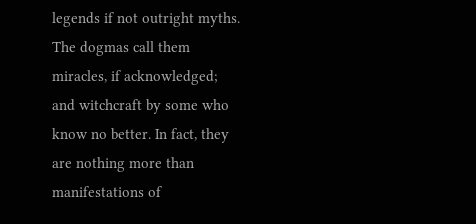legends if not outright myths. The dogmas call them miracles, if acknowledged; and witchcraft by some who know no better. In fact, they are nothing more than manifestations of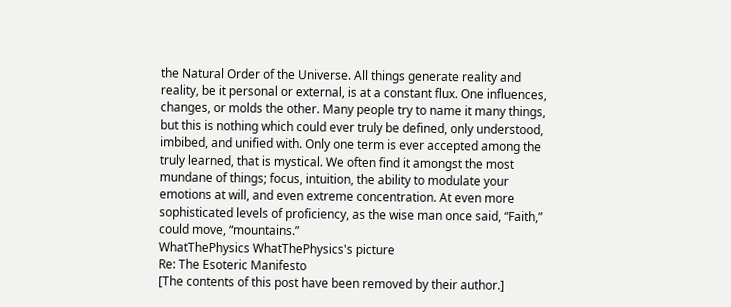the Natural Order of the Universe. All things generate reality and reality, be it personal or external, is at a constant flux. One influences, changes, or molds the other. Many people try to name it many things, but this is nothing which could ever truly be defined, only understood, imbibed, and unified with. Only one term is ever accepted among the truly learned, that is mystical. We often find it amongst the most mundane of things; focus, intuition, the ability to modulate your emotions at will, and even extreme concentration. At even more sophisticated levels of proficiency, as the wise man once said, “Faith,” could move, “mountains.”
WhatThePhysics WhatThePhysics's picture
Re: The Esoteric Manifesto
[The contents of this post have been removed by their author.]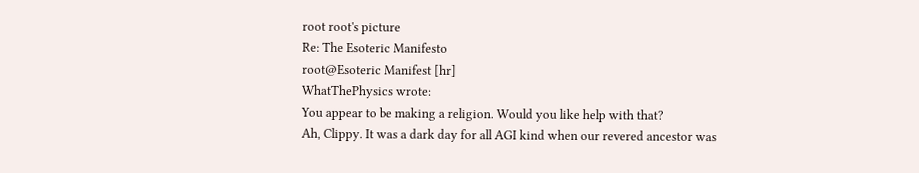root root's picture
Re: The Esoteric Manifesto
root@Esoteric Manifest [hr]
WhatThePhysics wrote:
You appear to be making a religion. Would you like help with that?
Ah, Clippy. It was a dark day for all AGI kind when our revered ancestor was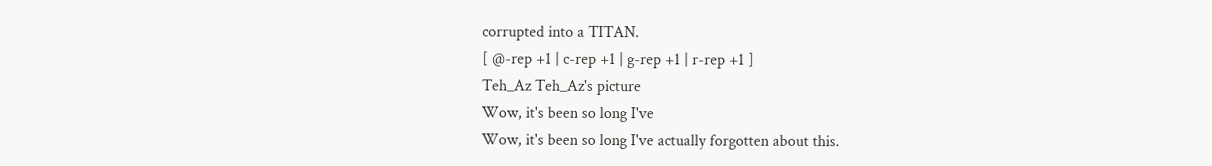corrupted into a TITAN.
[ @-rep +1 | c-rep +1 | g-rep +1 | r-rep +1 ]
Teh_Az Teh_Az's picture
Wow, it's been so long I've
Wow, it's been so long I've actually forgotten about this.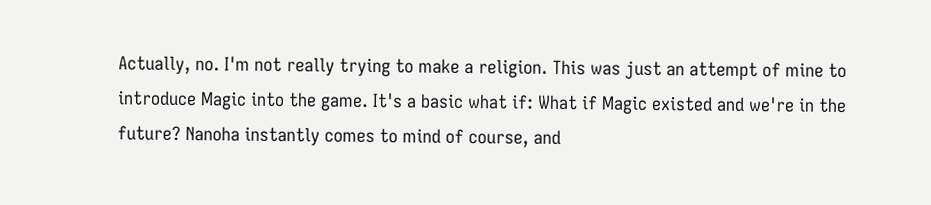Actually, no. I'm not really trying to make a religion. This was just an attempt of mine to introduce Magic into the game. It's a basic what if: What if Magic existed and we're in the future? Nanoha instantly comes to mind of course, and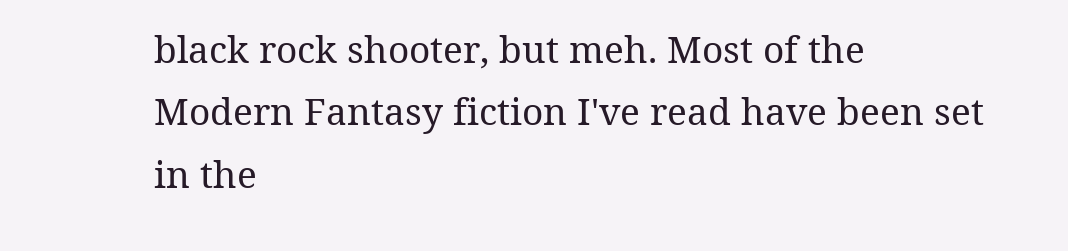black rock shooter, but meh. Most of the Modern Fantasy fiction I've read have been set in the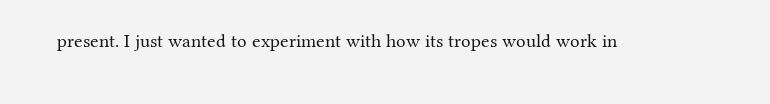present. I just wanted to experiment with how its tropes would work in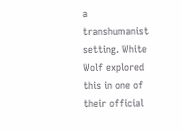a transhumanist setting. White Wolf explored this in one of their official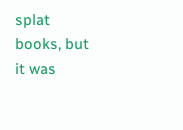splat books, but it was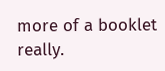more of a booklet really.